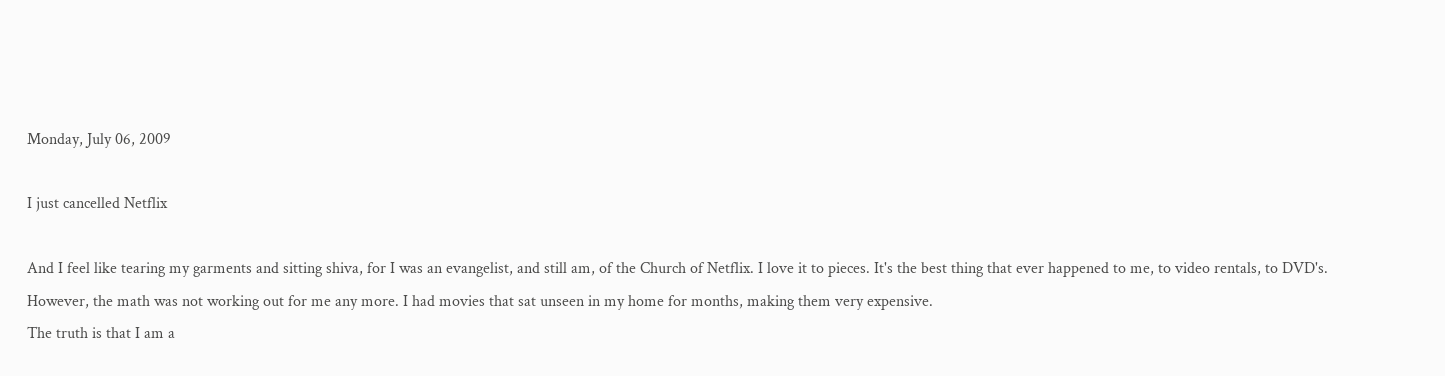Monday, July 06, 2009

I just cancelled Netflix

And I feel like tearing my garments and sitting shiva, for I was an evangelist, and still am, of the Church of Netflix. I love it to pieces. It's the best thing that ever happened to me, to video rentals, to DVD's.
However, the math was not working out for me any more. I had movies that sat unseen in my home for months, making them very expensive.
The truth is that I am a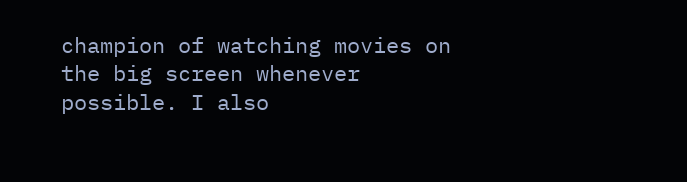champion of watching movies on the big screen whenever possible. I also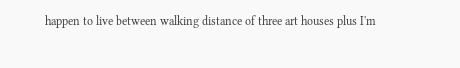happen to live between walking distance of three art houses plus I'm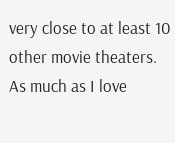very close to at least 10 other movie theaters. As much as I love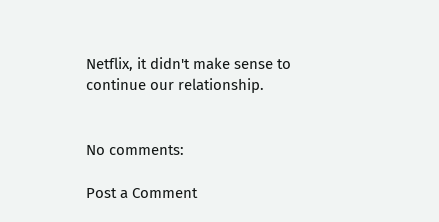Netflix, it didn't make sense to continue our relationship.


No comments:

Post a Comment